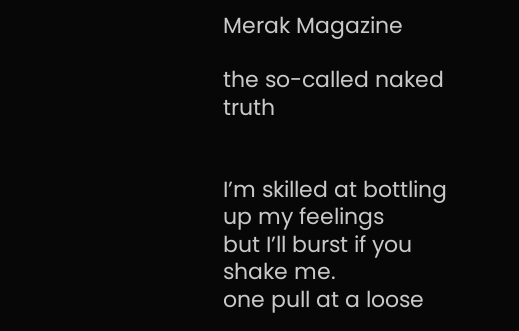Merak Magazine

the so-called naked truth


I’m skilled at bottling up my feelings
but I’ll burst if you shake me.
one pull at a loose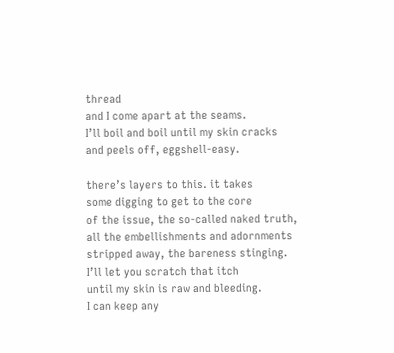thread
and I come apart at the seams.
I’ll boil and boil until my skin cracks
and peels off, eggshell-easy.

there’s layers to this. it takes
some digging to get to the core
of the issue, the so-called naked truth,
all the embellishments and adornments
stripped away, the bareness stinging.
I’ll let you scratch that itch
until my skin is raw and bleeding.
I can keep any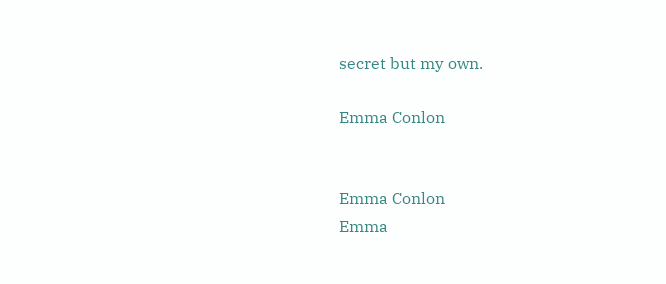secret but my own.

Emma Conlon


Emma Conlon
Emma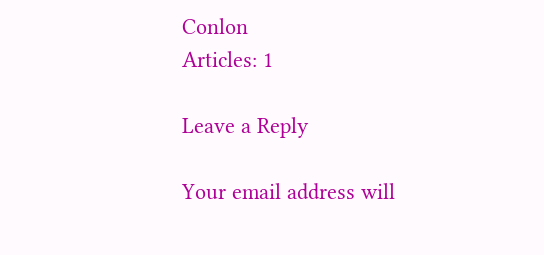Conlon
Articles: 1

Leave a Reply

Your email address will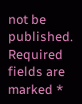not be published. Required fields are marked *